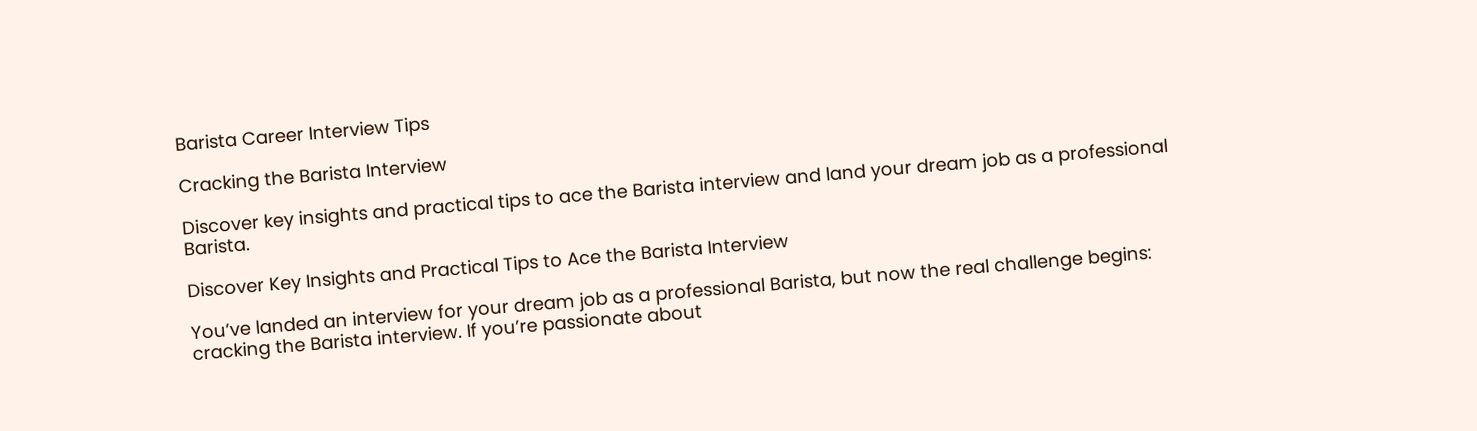Barista Career Interview Tips

Cracking the Barista Interview

Discover key insights and practical tips to ace the Barista interview and land your dream job as a professional Barista.

Discover Key Insights and Practical Tips to Ace the Barista Interview

You’ve landed an interview for your dream job as a professional Barista, but now the real challenge begins: cracking the Barista interview. If you’re passionate about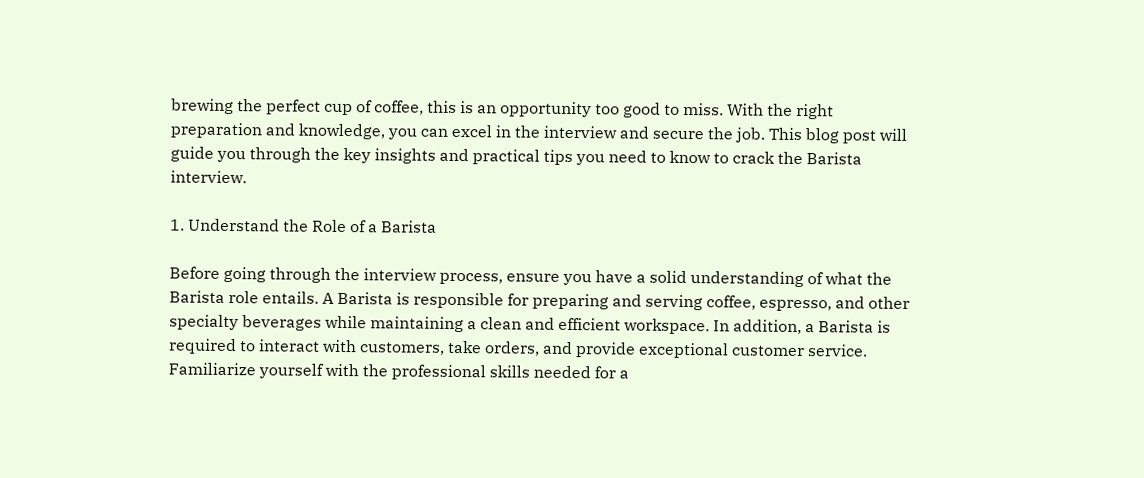brewing the perfect cup of coffee, this is an opportunity too good to miss. With the right preparation and knowledge, you can excel in the interview and secure the job. This blog post will guide you through the key insights and practical tips you need to know to crack the Barista interview.

1. Understand the Role of a Barista

Before going through the interview process, ensure you have a solid understanding of what the Barista role entails. A Barista is responsible for preparing and serving coffee, espresso, and other specialty beverages while maintaining a clean and efficient workspace. In addition, a Barista is required to interact with customers, take orders, and provide exceptional customer service. Familiarize yourself with the professional skills needed for a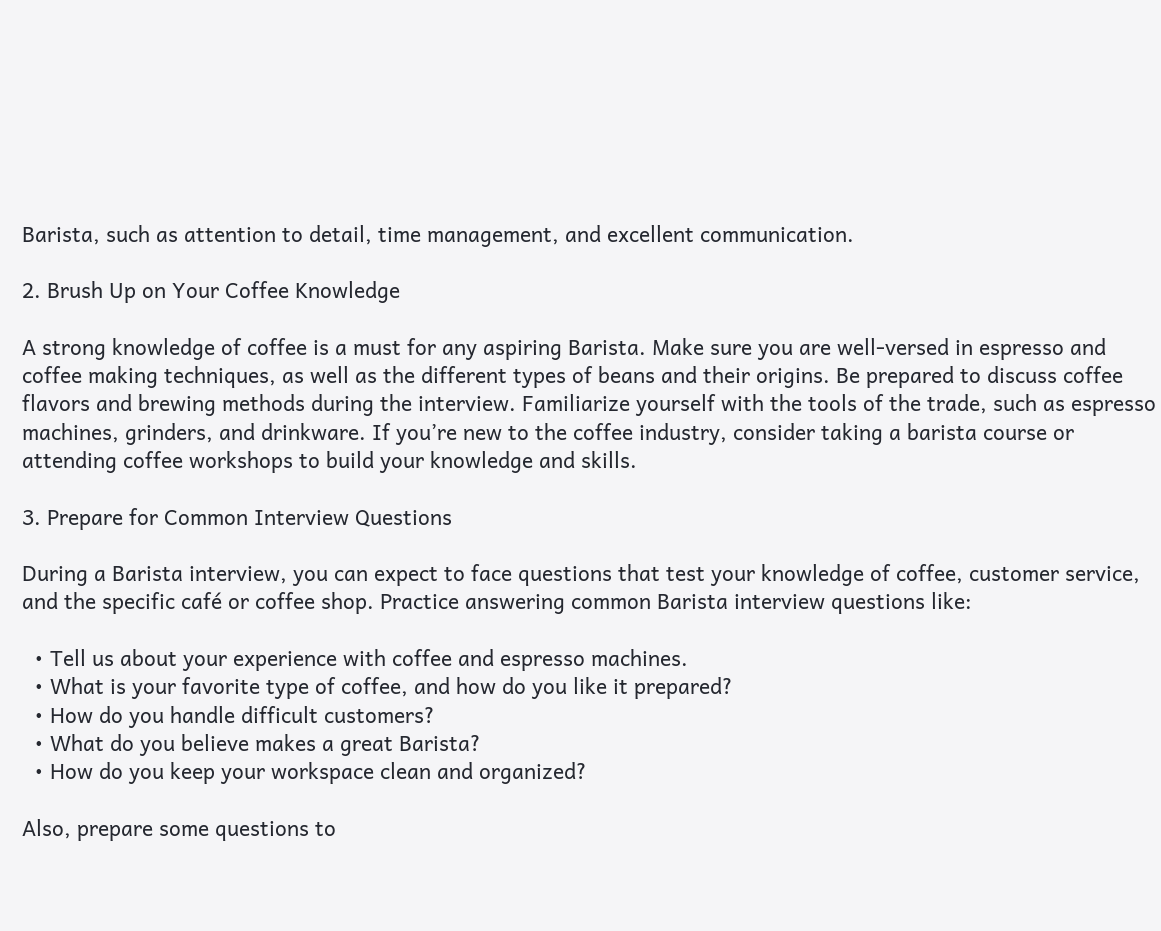Barista, such as attention to detail, time management, and excellent communication.

2. Brush Up on Your Coffee Knowledge

A strong knowledge of coffee is a must for any aspiring Barista. Make sure you are well-versed in espresso and coffee making techniques, as well as the different types of beans and their origins. Be prepared to discuss coffee flavors and brewing methods during the interview. Familiarize yourself with the tools of the trade, such as espresso machines, grinders, and drinkware. If you’re new to the coffee industry, consider taking a barista course or attending coffee workshops to build your knowledge and skills.

3. Prepare for Common Interview Questions

During a Barista interview, you can expect to face questions that test your knowledge of coffee, customer service, and the specific café or coffee shop. Practice answering common Barista interview questions like:

  • Tell us about your experience with coffee and espresso machines.
  • What is your favorite type of coffee, and how do you like it prepared?
  • How do you handle difficult customers?
  • What do you believe makes a great Barista?
  • How do you keep your workspace clean and organized?

Also, prepare some questions to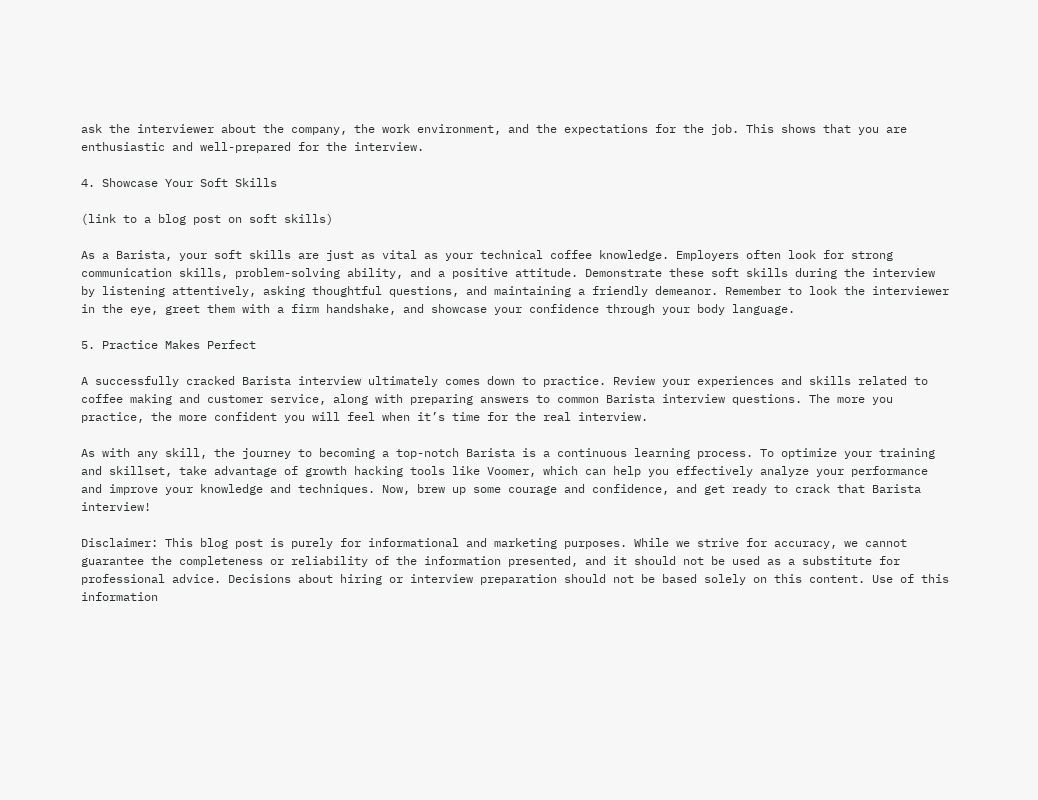ask the interviewer about the company, the work environment, and the expectations for the job. This shows that you are enthusiastic and well-prepared for the interview.

4. Showcase Your Soft Skills

(link to a blog post on soft skills)

As a Barista, your soft skills are just as vital as your technical coffee knowledge. Employers often look for strong communication skills, problem-solving ability, and a positive attitude. Demonstrate these soft skills during the interview by listening attentively, asking thoughtful questions, and maintaining a friendly demeanor. Remember to look the interviewer in the eye, greet them with a firm handshake, and showcase your confidence through your body language.

5. Practice Makes Perfect

A successfully cracked Barista interview ultimately comes down to practice. Review your experiences and skills related to coffee making and customer service, along with preparing answers to common Barista interview questions. The more you practice, the more confident you will feel when it’s time for the real interview.

As with any skill, the journey to becoming a top-notch Barista is a continuous learning process. To optimize your training and skillset, take advantage of growth hacking tools like Voomer, which can help you effectively analyze your performance and improve your knowledge and techniques. Now, brew up some courage and confidence, and get ready to crack that Barista interview!

Disclaimer: This blog post is purely for informational and marketing purposes. While we strive for accuracy, we cannot guarantee the completeness or reliability of the information presented, and it should not be used as a substitute for professional advice. Decisions about hiring or interview preparation should not be based solely on this content. Use of this information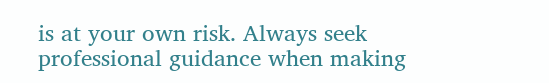is at your own risk. Always seek professional guidance when making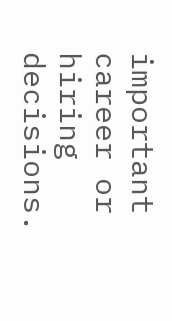important career or hiring decisions.